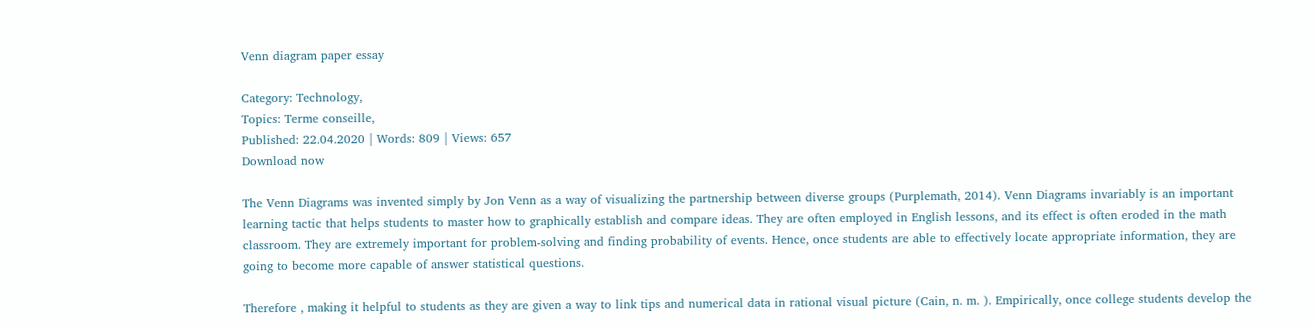Venn diagram paper essay

Category: Technology,
Topics: Terme conseille,
Published: 22.04.2020 | Words: 809 | Views: 657
Download now

The Venn Diagrams was invented simply by Jon Venn as a way of visualizing the partnership between diverse groups (Purplemath, 2014). Venn Diagrams invariably is an important learning tactic that helps students to master how to graphically establish and compare ideas. They are often employed in English lessons, and its effect is often eroded in the math classroom. They are extremely important for problem-solving and finding probability of events. Hence, once students are able to effectively locate appropriate information, they are going to become more capable of answer statistical questions.

Therefore , making it helpful to students as they are given a way to link tips and numerical data in rational visual picture (Cain, n. m. ). Empirically, once college students develop the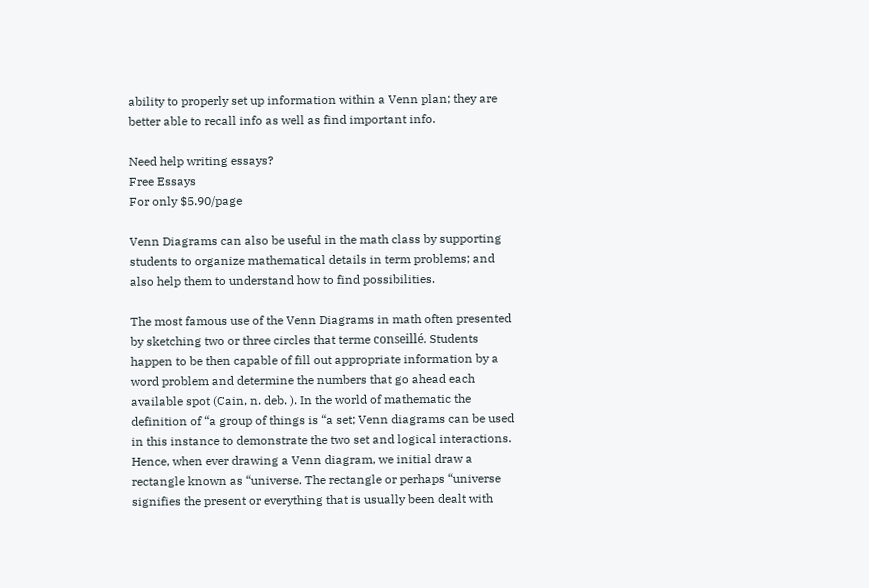ability to properly set up information within a Venn plan; they are better able to recall info as well as find important info.

Need help writing essays?
Free Essays
For only $5.90/page

Venn Diagrams can also be useful in the math class by supporting students to organize mathematical details in term problems; and also help them to understand how to find possibilities.

The most famous use of the Venn Diagrams in math often presented by sketching two or three circles that terme conseillé. Students happen to be then capable of fill out appropriate information by a word problem and determine the numbers that go ahead each available spot (Cain, n. deb. ). In the world of mathematic the definition of “a group of things is “a set; Venn diagrams can be used in this instance to demonstrate the two set and logical interactions. Hence, when ever drawing a Venn diagram, we initial draw a rectangle known as “universe. The rectangle or perhaps “universe signifies the present or everything that is usually been dealt with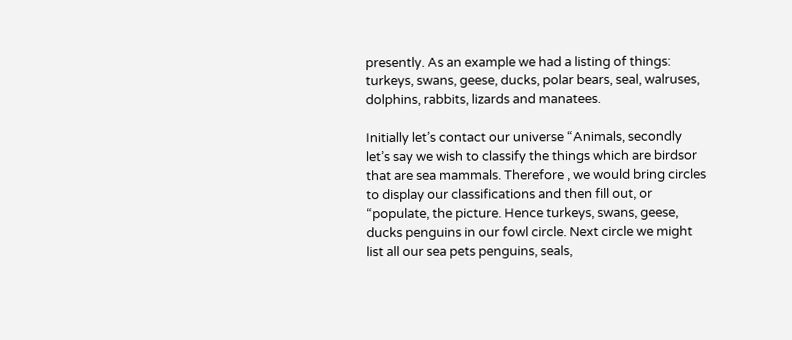presently. As an example we had a listing of things: turkeys, swans, geese, ducks, polar bears, seal, walruses, dolphins, rabbits, lizards and manatees.

Initially let’s contact our universe “Animals, secondly let’s say we wish to classify the things which are birdsor that are sea mammals. Therefore , we would bring circles to display our classifications and then fill out, or “populate, the picture. Hence turkeys, swans, geese, ducks penguins in our fowl circle. Next circle we might list all our sea pets penguins, seals,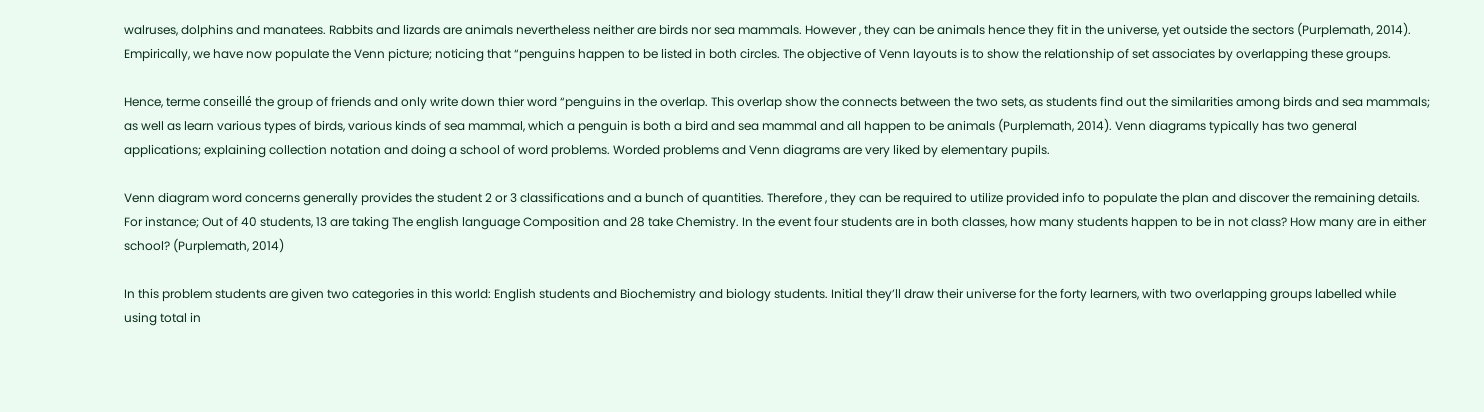walruses, dolphins and manatees. Rabbits and lizards are animals nevertheless neither are birds nor sea mammals. However , they can be animals hence they fit in the universe, yet outside the sectors (Purplemath, 2014). Empirically, we have now populate the Venn picture; noticing that “penguins happen to be listed in both circles. The objective of Venn layouts is to show the relationship of set associates by overlapping these groups.

Hence, terme conseillé the group of friends and only write down thier word “penguins in the overlap. This overlap show the connects between the two sets, as students find out the similarities among birds and sea mammals; as well as learn various types of birds, various kinds of sea mammal, which a penguin is both a bird and sea mammal and all happen to be animals (Purplemath, 2014). Venn diagrams typically has two general applications; explaining collection notation and doing a school of word problems. Worded problems and Venn diagrams are very liked by elementary pupils.

Venn diagram word concerns generally provides the student 2 or 3 classifications and a bunch of quantities. Therefore , they can be required to utilize provided info to populate the plan and discover the remaining details. For instance; Out of 40 students, 13 are taking The english language Composition and 28 take Chemistry. In the event four students are in both classes, how many students happen to be in not class? How many are in either school? (Purplemath, 2014)

In this problem students are given two categories in this world: English students and Biochemistry and biology students. Initial they’ll draw their universe for the forty learners, with two overlapping groups labelled while using total in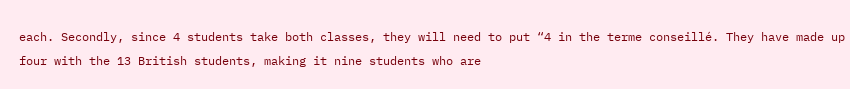each. Secondly, since 4 students take both classes, they will need to put “4 in the terme conseillé. They have made up four with the 13 British students, making it nine students who are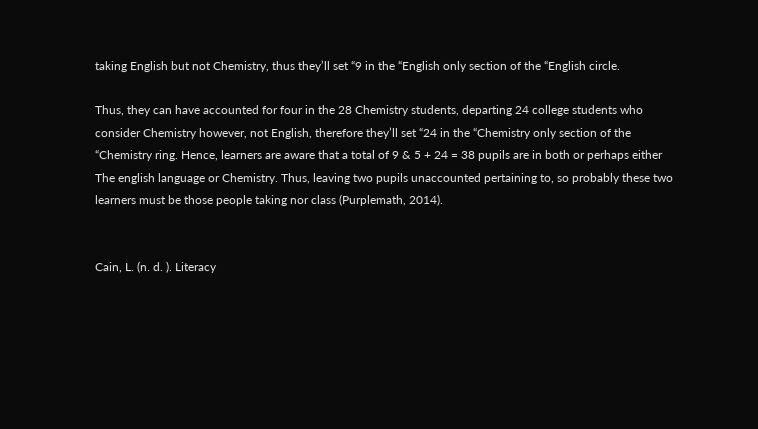taking English but not Chemistry, thus they’ll set “9 in the “English only section of the “English circle.

Thus, they can have accounted for four in the 28 Chemistry students, departing 24 college students who consider Chemistry however, not English, therefore they’ll set “24 in the “Chemistry only section of the “Chemistry ring. Hence, learners are aware that a total of 9 & 5 + 24 = 38 pupils are in both or perhaps either The english language or Chemistry. Thus, leaving two pupils unaccounted pertaining to, so probably these two learners must be those people taking nor class (Purplemath, 2014).


Cain, L. (n. d. ). Literacy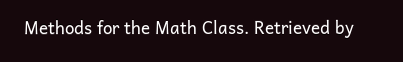Methods for the Math Class. Retrieved by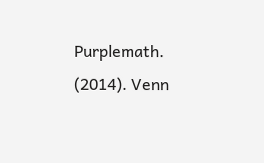Purplemath. (2014). Venn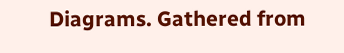Diagrams. Gathered from